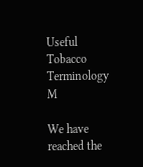Useful Tobacco Terminology M

We have reached the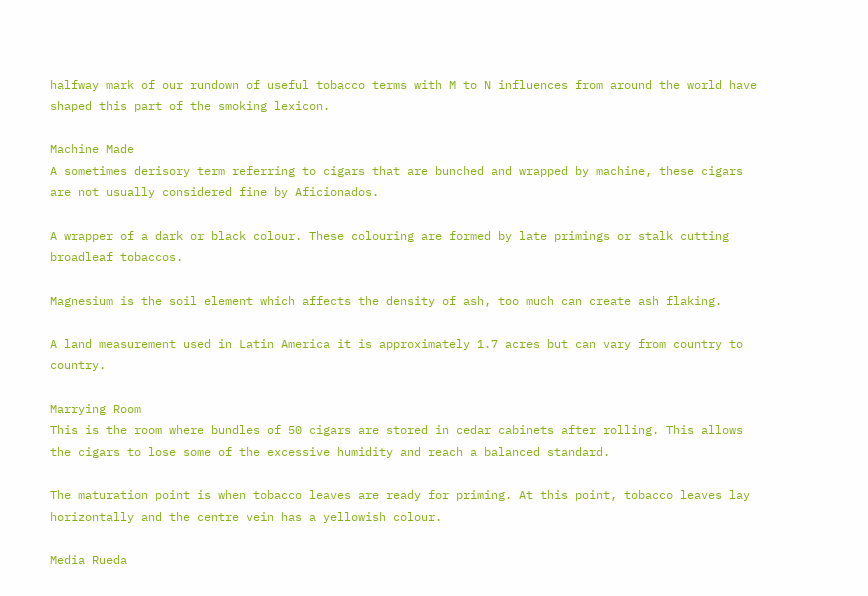halfway mark of our rundown of useful tobacco terms with M to N influences from around the world have shaped this part of the smoking lexicon.

Machine Made
A sometimes derisory term referring to cigars that are bunched and wrapped by machine, these cigars are not usually considered fine by Aficionados.

A wrapper of a dark or black colour. These colouring are formed by late primings or stalk cutting broadleaf tobaccos.

Magnesium is the soil element which affects the density of ash, too much can create ash flaking.

A land measurement used in Latin America it is approximately 1.7 acres but can vary from country to country.

Marrying Room
This is the room where bundles of 50 cigars are stored in cedar cabinets after rolling. This allows the cigars to lose some of the excessive humidity and reach a balanced standard.

The maturation point is when tobacco leaves are ready for priming. At this point, tobacco leaves lay horizontally and the centre vein has a yellowish colour.

Media Rueda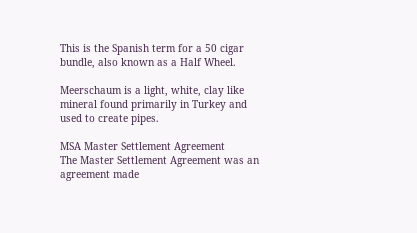This is the Spanish term for a 50 cigar bundle, also known as a Half Wheel.

Meerschaum is a light, white, clay like mineral found primarily in Turkey and used to create pipes.

MSA Master Settlement Agreement
The Master Settlement Agreement was an agreement made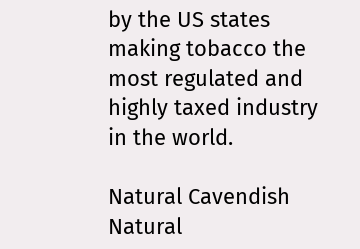by the US states making tobacco the most regulated and highly taxed industry in the world.

Natural Cavendish
Natural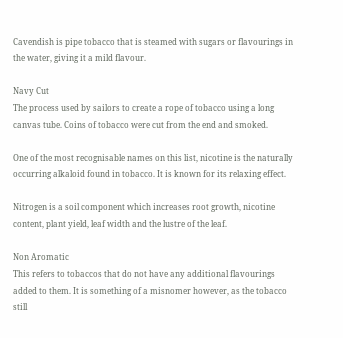Cavendish is pipe tobacco that is steamed with sugars or flavourings in the water, giving it a mild flavour.

Navy Cut
The process used by sailors to create a rope of tobacco using a long canvas tube. Coins of tobacco were cut from the end and smoked.

One of the most recognisable names on this list, nicotine is the naturally occurring alkaloid found in tobacco. It is known for its relaxing effect.

Nitrogen is a soil component which increases root growth, nicotine content, plant yield, leaf width and the lustre of the leaf.

Non Aromatic
This refers to tobaccos that do not have any additional flavourings added to them. It is something of a misnomer however, as the tobacco still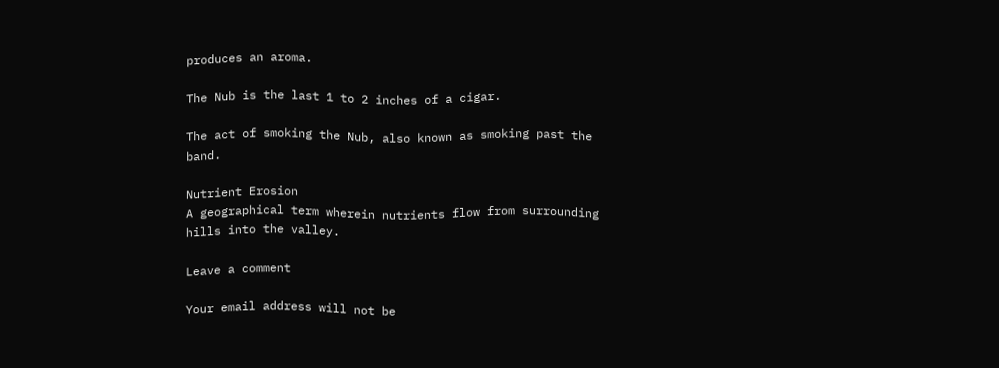produces an aroma.

The Nub is the last 1 to 2 inches of a cigar.

The act of smoking the Nub, also known as smoking past the band.

Nutrient Erosion
A geographical term wherein nutrients flow from surrounding hills into the valley.

Leave a comment

Your email address will not be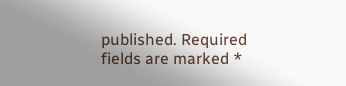published. Required fields are marked *